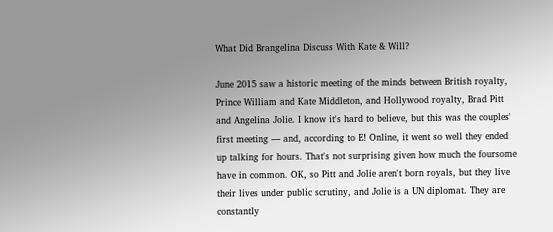What Did Brangelina Discuss With Kate & Will?

June 2015 saw a historic meeting of the minds between British royalty, Prince William and Kate Middleton, and Hollywood royalty, Brad Pitt and Angelina Jolie. I know it's hard to believe, but this was the couples' first meeting — and, according to E! Online, it went so well they ended up talking for hours. That's not surprising given how much the foursome have in common. OK, so Pitt and Jolie aren't born royals, but they live their lives under public scrutiny, and Jolie is a UN diplomat. They are constantly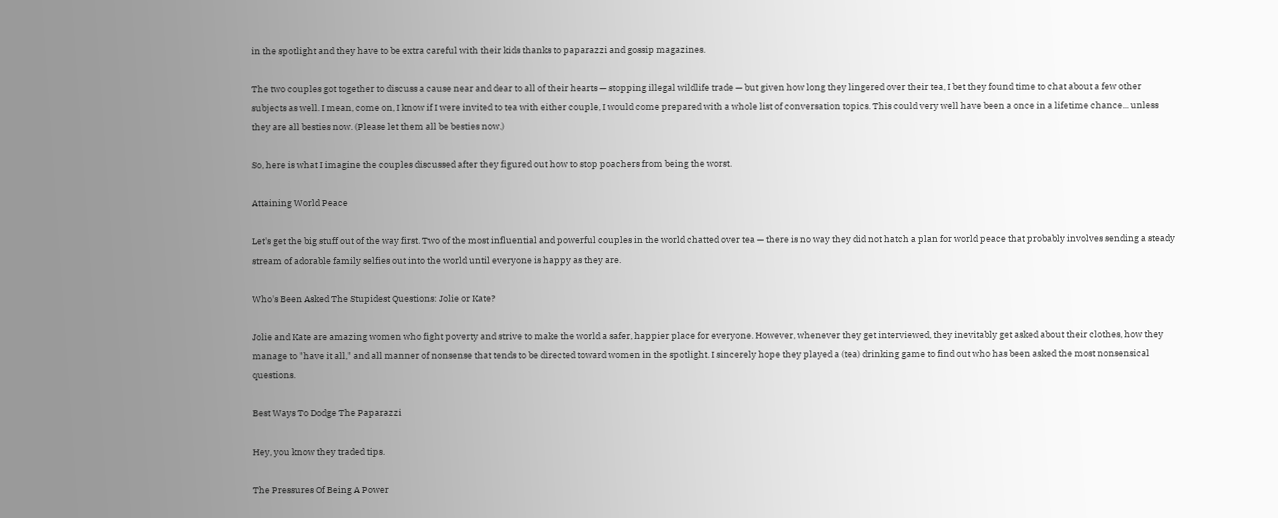in the spotlight and they have to be extra careful with their kids thanks to paparazzi and gossip magazines.

The two couples got together to discuss a cause near and dear to all of their hearts — stopping illegal wildlife trade — but given how long they lingered over their tea, I bet they found time to chat about a few other subjects as well. I mean, come on, I know if I were invited to tea with either couple, I would come prepared with a whole list of conversation topics. This could very well have been a once in a lifetime chance... unless they are all besties now. (Please let them all be besties now.)

So, here is what I imagine the couples discussed after they figured out how to stop poachers from being the worst.

Attaining World Peace

Let's get the big stuff out of the way first. Two of the most influential and powerful couples in the world chatted over tea — there is no way they did not hatch a plan for world peace that probably involves sending a steady stream of adorable family selfies out into the world until everyone is happy as they are.

Who's Been Asked The Stupidest Questions: Jolie or Kate?

Jolie and Kate are amazing women who fight poverty and strive to make the world a safer, happier place for everyone. However, whenever they get interviewed, they inevitably get asked about their clothes, how they manage to "have it all," and all manner of nonsense that tends to be directed toward women in the spotlight. I sincerely hope they played a (tea) drinking game to find out who has been asked the most nonsensical questions.

Best Ways To Dodge The Paparazzi

Hey, you know they traded tips.

The Pressures Of Being A Power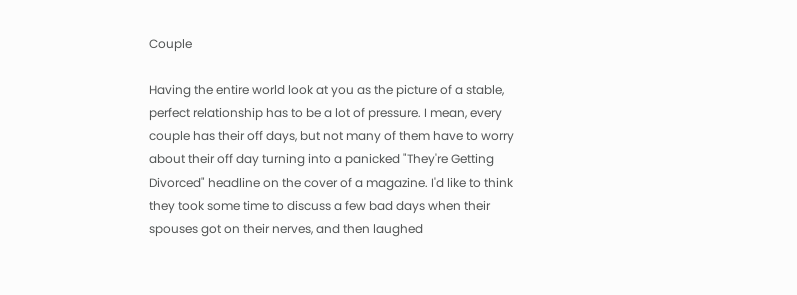Couple

Having the entire world look at you as the picture of a stable, perfect relationship has to be a lot of pressure. I mean, every couple has their off days, but not many of them have to worry about their off day turning into a panicked "They're Getting Divorced" headline on the cover of a magazine. I'd like to think they took some time to discuss a few bad days when their spouses got on their nerves, and then laughed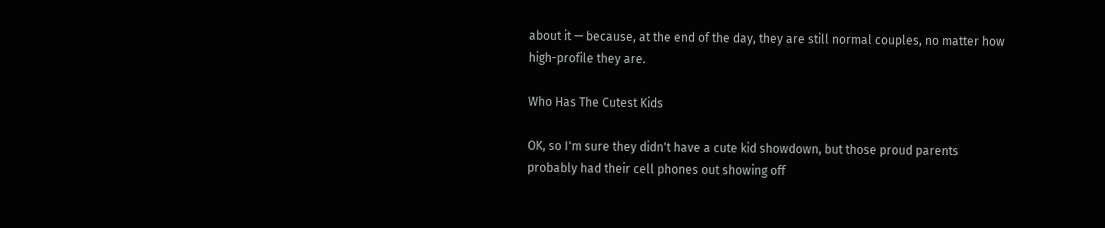about it — because, at the end of the day, they are still normal couples, no matter how high-profile they are.

Who Has The Cutest Kids

OK, so I'm sure they didn't have a cute kid showdown, but those proud parents probably had their cell phones out showing off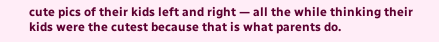cute pics of their kids left and right — all the while thinking their kids were the cutest because that is what parents do.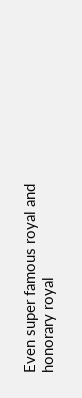Even super famous royal and honorary royal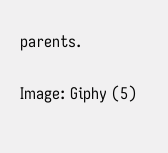parents.

Image: Giphy (5)